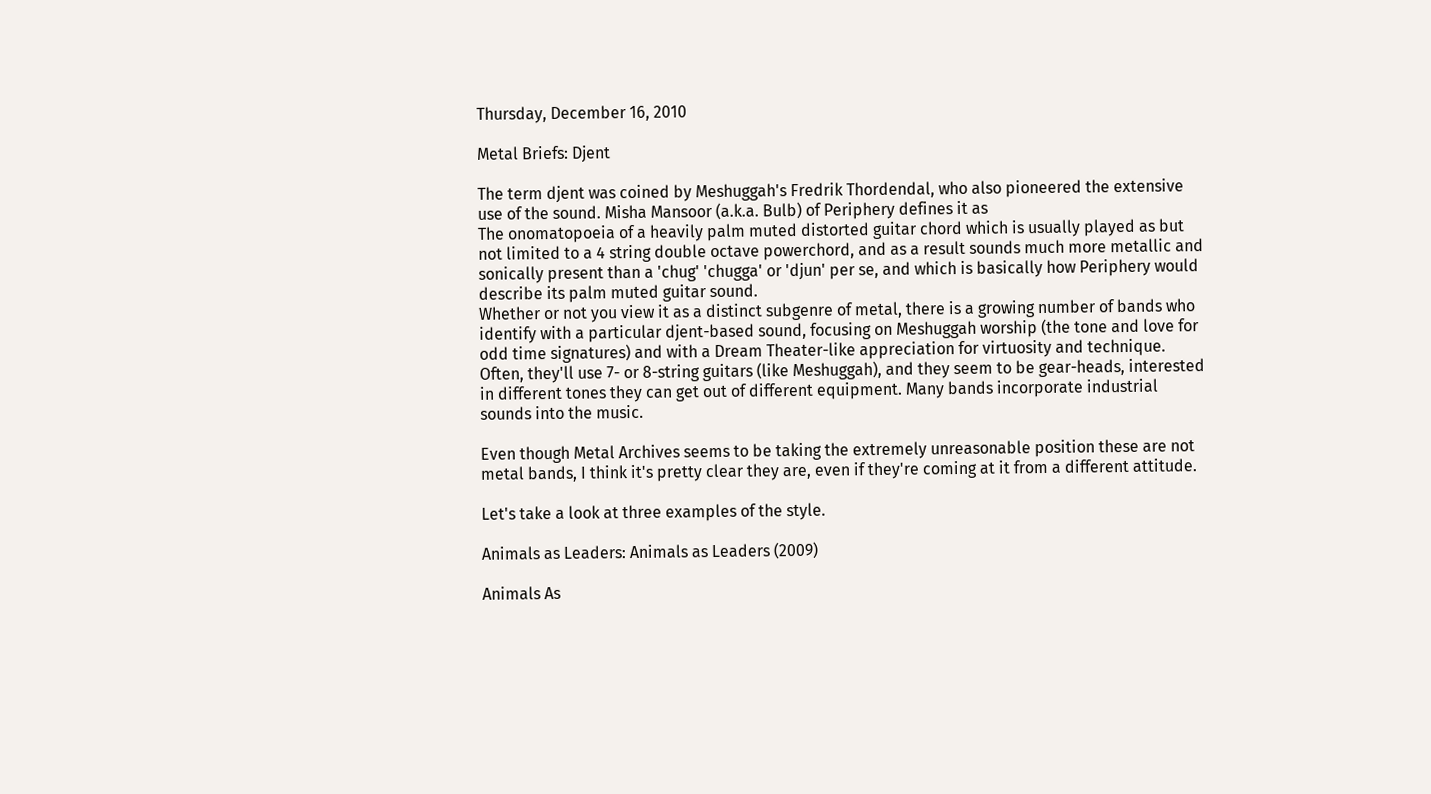Thursday, December 16, 2010

Metal Briefs: Djent

The term djent was coined by Meshuggah's Fredrik Thordendal, who also pioneered the extensive use of the sound. Misha Mansoor (a.k.a. Bulb) of Periphery defines it as
The onomatopoeia of a heavily palm muted distorted guitar chord which is usually played as but not limited to a 4 string double octave powerchord, and as a result sounds much more metallic and sonically present than a 'chug' 'chugga' or 'djun' per se, and which is basically how Periphery would describe its palm muted guitar sound.
Whether or not you view it as a distinct subgenre of metal, there is a growing number of bands who identify with a particular djent-based sound, focusing on Meshuggah worship (the tone and love for odd time signatures) and with a Dream Theater-like appreciation for virtuosity and technique. Often, they'll use 7- or 8-string guitars (like Meshuggah), and they seem to be gear-heads, interested in different tones they can get out of different equipment. Many bands incorporate industrial sounds into the music.

Even though Metal Archives seems to be taking the extremely unreasonable position these are not metal bands, I think it's pretty clear they are, even if they're coming at it from a different attitude.

Let's take a look at three examples of the style.

Animals as Leaders: Animals as Leaders (2009)

Animals As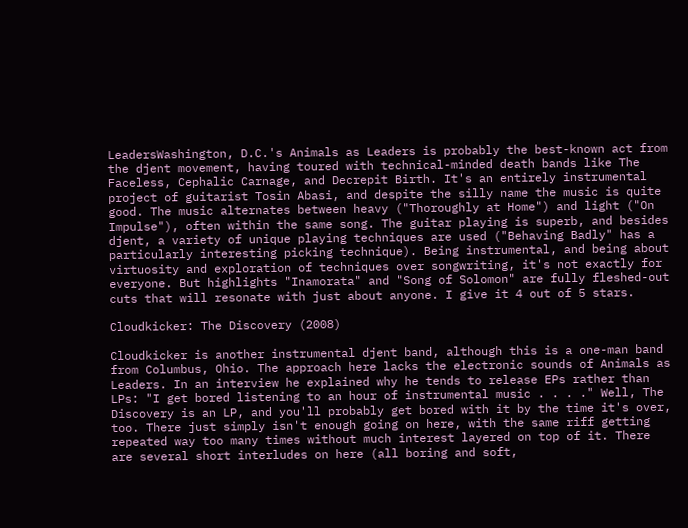LeadersWashington, D.C.'s Animals as Leaders is probably the best-known act from the djent movement, having toured with technical-minded death bands like The Faceless, Cephalic Carnage, and Decrepit Birth. It's an entirely instrumental project of guitarist Tosin Abasi, and despite the silly name the music is quite good. The music alternates between heavy ("Thoroughly at Home") and light ("On Impulse"), often within the same song. The guitar playing is superb, and besides djent, a variety of unique playing techniques are used ("Behaving Badly" has a particularly interesting picking technique). Being instrumental, and being about virtuosity and exploration of techniques over songwriting, it's not exactly for everyone. But highlights "Inamorata" and "Song of Solomon" are fully fleshed-out cuts that will resonate with just about anyone. I give it 4 out of 5 stars.

Cloudkicker: The Discovery (2008)

Cloudkicker is another instrumental djent band, although this is a one-man band from Columbus, Ohio. The approach here lacks the electronic sounds of Animals as Leaders. In an interview he explained why he tends to release EPs rather than LPs: "I get bored listening to an hour of instrumental music . . . ." Well, The Discovery is an LP, and you'll probably get bored with it by the time it's over, too. There just simply isn't enough going on here, with the same riff getting repeated way too many times without much interest layered on top of it. There are several short interludes on here (all boring and soft,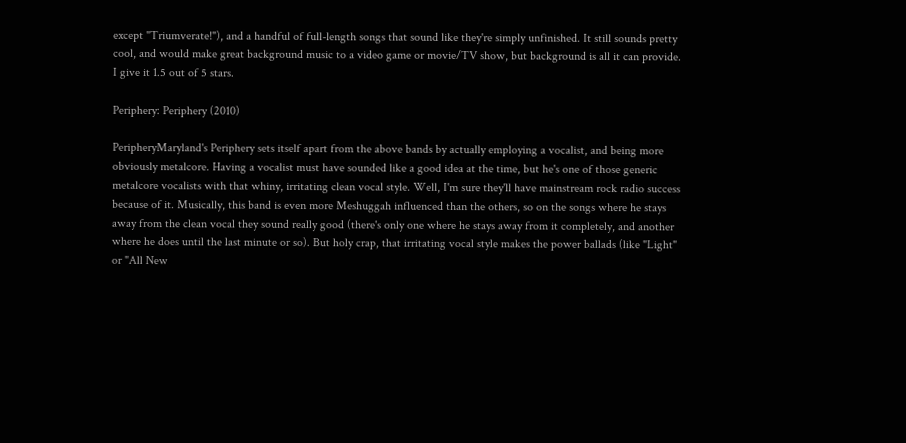except "Triumverate!"), and a handful of full-length songs that sound like they're simply unfinished. It still sounds pretty cool, and would make great background music to a video game or movie/TV show, but background is all it can provide. I give it 1.5 out of 5 stars.

Periphery: Periphery (2010)

PeripheryMaryland's Periphery sets itself apart from the above bands by actually employing a vocalist, and being more obviously metalcore. Having a vocalist must have sounded like a good idea at the time, but he's one of those generic metalcore vocalists with that whiny, irritating clean vocal style. Well, I'm sure they'll have mainstream rock radio success because of it. Musically, this band is even more Meshuggah influenced than the others, so on the songs where he stays away from the clean vocal they sound really good (there's only one where he stays away from it completely, and another where he does until the last minute or so). But holy crap, that irritating vocal style makes the power ballads (like "Light" or "All New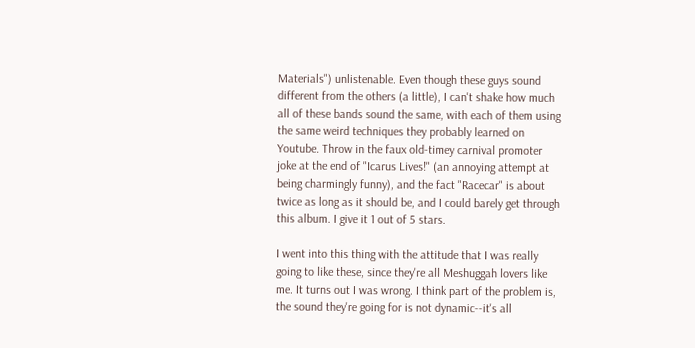Materials") unlistenable. Even though these guys sound different from the others (a little), I can't shake how much all of these bands sound the same, with each of them using the same weird techniques they probably learned on Youtube. Throw in the faux old-timey carnival promoter joke at the end of "Icarus Lives!" (an annoying attempt at being charmingly funny), and the fact "Racecar" is about twice as long as it should be, and I could barely get through this album. I give it 1 out of 5 stars.

I went into this thing with the attitude that I was really going to like these, since they're all Meshuggah lovers like me. It turns out I was wrong. I think part of the problem is, the sound they're going for is not dynamic--it's all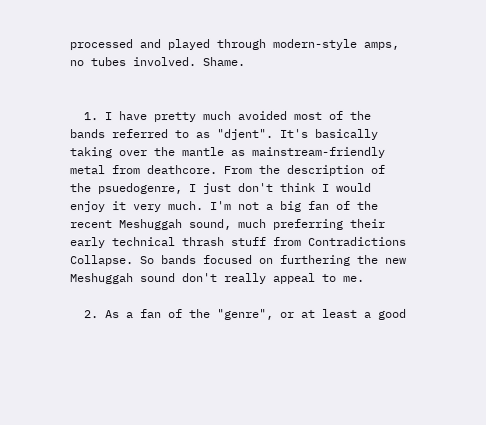processed and played through modern-style amps, no tubes involved. Shame.


  1. I have pretty much avoided most of the bands referred to as "djent". It's basically taking over the mantle as mainstream-friendly metal from deathcore. From the description of the psuedogenre, I just don't think I would enjoy it very much. I'm not a big fan of the recent Meshuggah sound, much preferring their early technical thrash stuff from Contradictions Collapse. So bands focused on furthering the new Meshuggah sound don't really appeal to me.

  2. As a fan of the "genre", or at least a good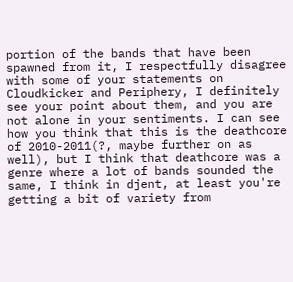portion of the bands that have been spawned from it, I respectfully disagree with some of your statements on Cloudkicker and Periphery, I definitely see your point about them, and you are not alone in your sentiments. I can see how you think that this is the deathcore of 2010-2011(?, maybe further on as well), but I think that deathcore was a genre where a lot of bands sounded the same, I think in djent, at least you're getting a bit of variety from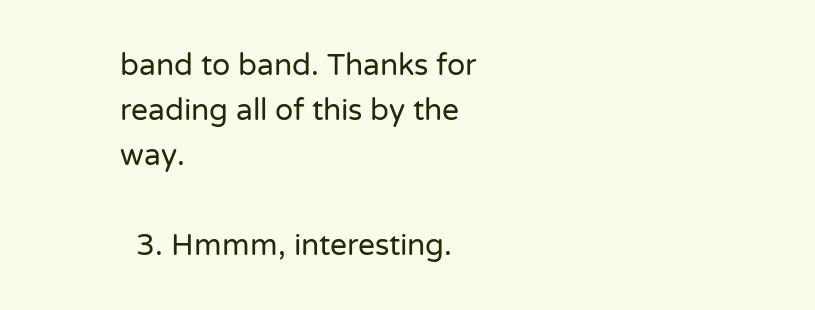band to band. Thanks for reading all of this by the way.

  3. Hmmm, interesting.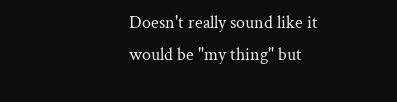Doesn't really sound like it would be "my thing" but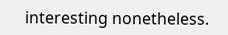interesting nonetheless.